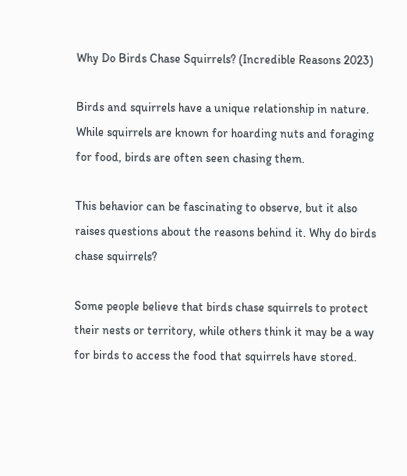Why Do Birds Chase Squirrels? (Incredible Reasons 2023)

Birds and squirrels have a unique relationship in nature. While squirrels are known for hoarding nuts and foraging for food, birds are often seen chasing them.

This behavior can be fascinating to observe, but it also raises questions about the reasons behind it. Why do birds chase squirrels?

Some people believe that birds chase squirrels to protect their nests or territory, while others think it may be a way for birds to access the food that squirrels have stored.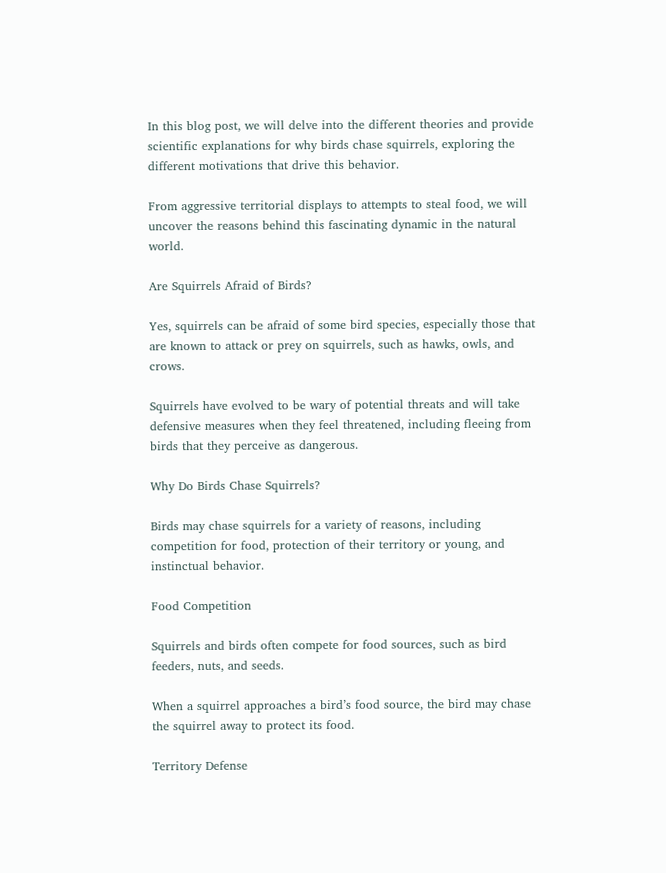In this blog post, we will delve into the different theories and provide scientific explanations for why birds chase squirrels, exploring the different motivations that drive this behavior.

From aggressive territorial displays to attempts to steal food, we will uncover the reasons behind this fascinating dynamic in the natural world.

Are Squirrels Afraid of Birds?

Yes, squirrels can be afraid of some bird species, especially those that are known to attack or prey on squirrels, such as hawks, owls, and crows.

Squirrels have evolved to be wary of potential threats and will take defensive measures when they feel threatened, including fleeing from birds that they perceive as dangerous.

Why Do Birds Chase Squirrels?

Birds may chase squirrels for a variety of reasons, including competition for food, protection of their territory or young, and instinctual behavior.

Food Competition

Squirrels and birds often compete for food sources, such as bird feeders, nuts, and seeds.

When a squirrel approaches a bird’s food source, the bird may chase the squirrel away to protect its food.

Territory Defense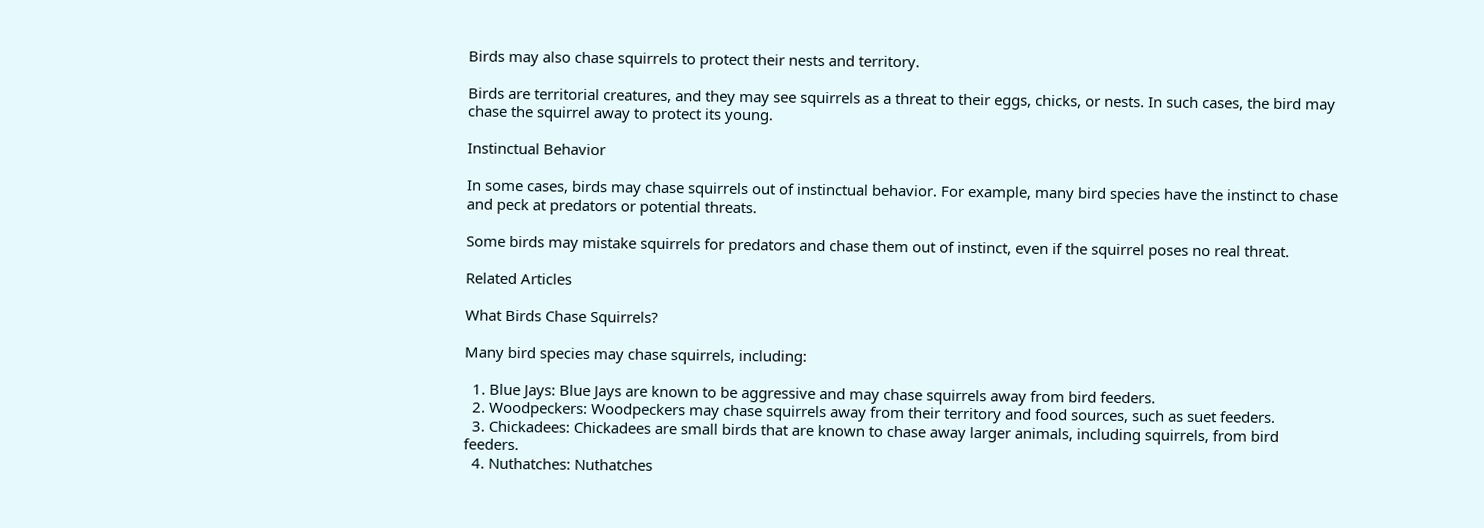Birds may also chase squirrels to protect their nests and territory.

Birds are territorial creatures, and they may see squirrels as a threat to their eggs, chicks, or nests. In such cases, the bird may chase the squirrel away to protect its young.

Instinctual Behavior

In some cases, birds may chase squirrels out of instinctual behavior. For example, many bird species have the instinct to chase and peck at predators or potential threats.

Some birds may mistake squirrels for predators and chase them out of instinct, even if the squirrel poses no real threat.

Related Articles

What Birds Chase Squirrels?

Many bird species may chase squirrels, including:

  1. Blue Jays: Blue Jays are known to be aggressive and may chase squirrels away from bird feeders.
  2. Woodpeckers: Woodpeckers may chase squirrels away from their territory and food sources, such as suet feeders.
  3. Chickadees: Chickadees are small birds that are known to chase away larger animals, including squirrels, from bird feeders.
  4. Nuthatches: Nuthatches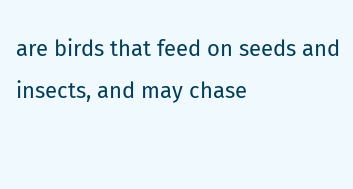are birds that feed on seeds and insects, and may chase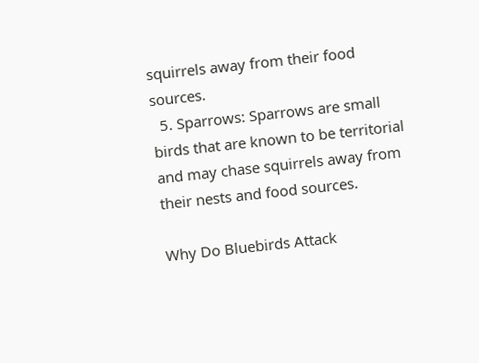squirrels away from their food sources.
  5. Sparrows: Sparrows are small birds that are known to be territorial and may chase squirrels away from their nests and food sources.

Why Do Bluebirds Attack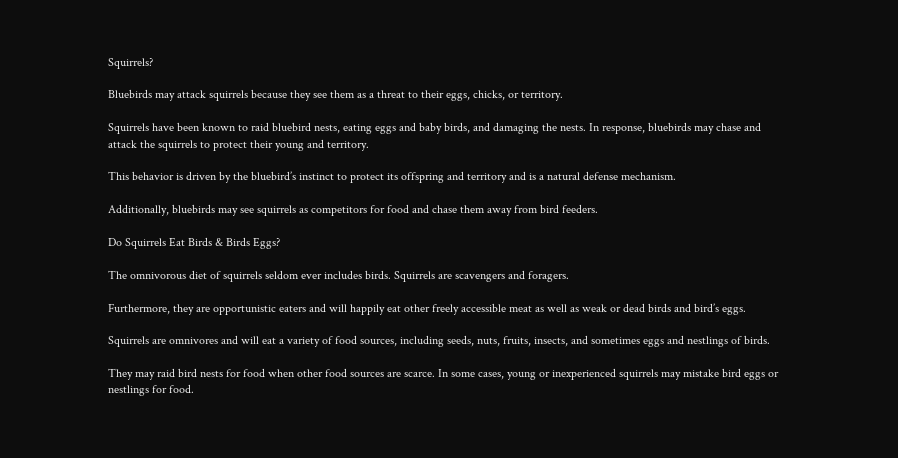Squirrels?

Bluebirds may attack squirrels because they see them as a threat to their eggs, chicks, or territory.

Squirrels have been known to raid bluebird nests, eating eggs and baby birds, and damaging the nests. In response, bluebirds may chase and attack the squirrels to protect their young and territory.

This behavior is driven by the bluebird’s instinct to protect its offspring and territory and is a natural defense mechanism.

Additionally, bluebirds may see squirrels as competitors for food and chase them away from bird feeders.

Do Squirrels Eat Birds & Birds Eggs?

The omnivorous diet of squirrels seldom ever includes birds. Squirrels are scavengers and foragers.

Furthermore, they are opportunistic eaters and will happily eat other freely accessible meat as well as weak or dead birds and bird’s eggs.

Squirrels are omnivores and will eat a variety of food sources, including seeds, nuts, fruits, insects, and sometimes eggs and nestlings of birds.

They may raid bird nests for food when other food sources are scarce. In some cases, young or inexperienced squirrels may mistake bird eggs or nestlings for food.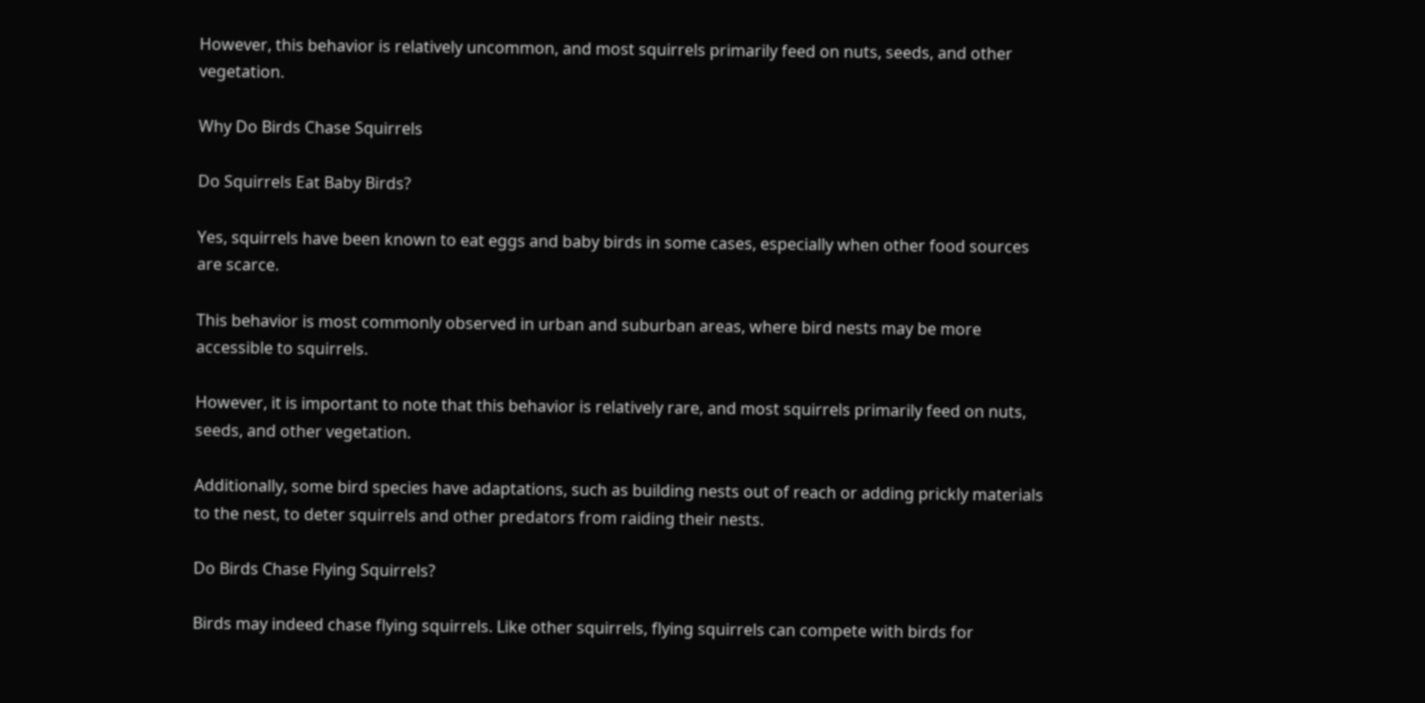However, this behavior is relatively uncommon, and most squirrels primarily feed on nuts, seeds, and other vegetation.

Why Do Birds Chase Squirrels

Do Squirrels Eat Baby Birds?

Yes, squirrels have been known to eat eggs and baby birds in some cases, especially when other food sources are scarce.

This behavior is most commonly observed in urban and suburban areas, where bird nests may be more accessible to squirrels.

However, it is important to note that this behavior is relatively rare, and most squirrels primarily feed on nuts, seeds, and other vegetation.

Additionally, some bird species have adaptations, such as building nests out of reach or adding prickly materials to the nest, to deter squirrels and other predators from raiding their nests.

Do Birds Chase Flying Squirrels?

Birds may indeed chase flying squirrels. Like other squirrels, flying squirrels can compete with birds for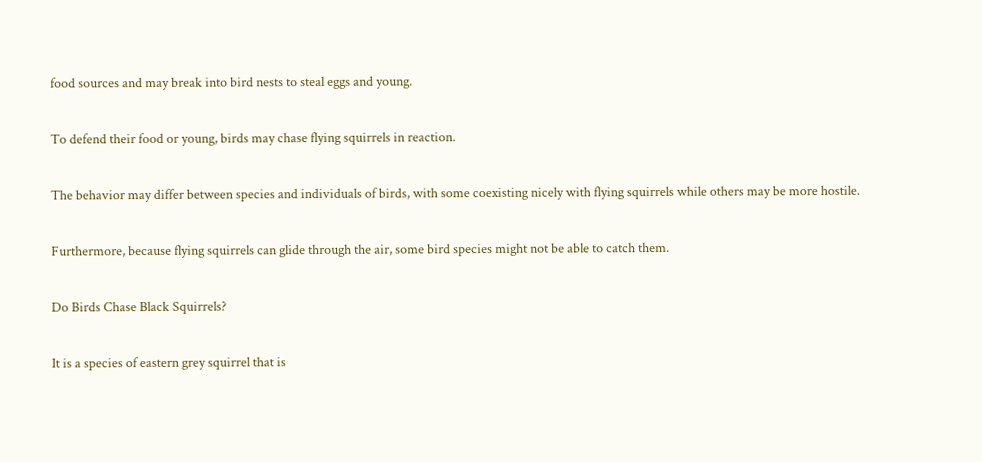food sources and may break into bird nests to steal eggs and young.

To defend their food or young, birds may chase flying squirrels in reaction.

The behavior may differ between species and individuals of birds, with some coexisting nicely with flying squirrels while others may be more hostile.

Furthermore, because flying squirrels can glide through the air, some bird species might not be able to catch them.

Do Birds Chase Black Squirrels?

It is a species of eastern grey squirrel that is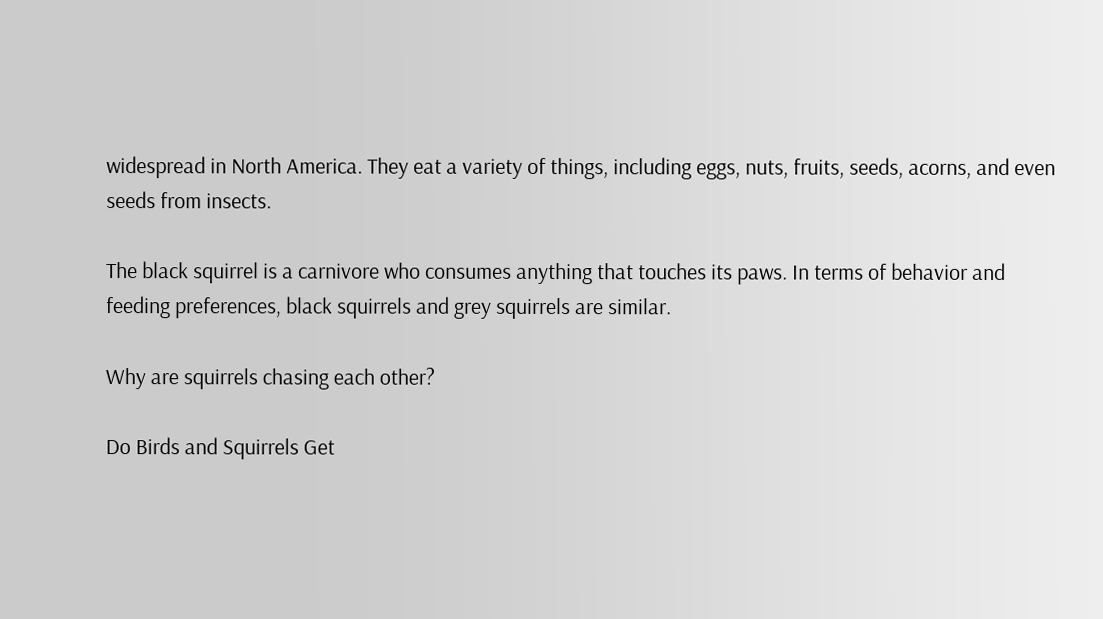widespread in North America. They eat a variety of things, including eggs, nuts, fruits, seeds, acorns, and even seeds from insects.

The black squirrel is a carnivore who consumes anything that touches its paws. In terms of behavior and feeding preferences, black squirrels and grey squirrels are similar.

Why are squirrels chasing each other?

Do Birds and Squirrels Get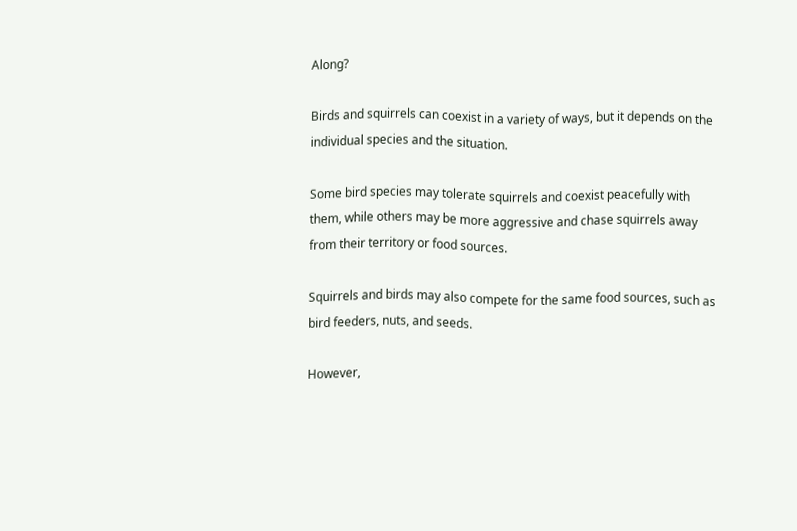Along?

Birds and squirrels can coexist in a variety of ways, but it depends on the individual species and the situation.

Some bird species may tolerate squirrels and coexist peacefully with them, while others may be more aggressive and chase squirrels away from their territory or food sources.

Squirrels and birds may also compete for the same food sources, such as bird feeders, nuts, and seeds.

However,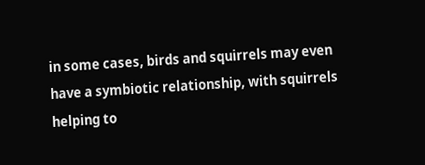in some cases, birds and squirrels may even have a symbiotic relationship, with squirrels helping to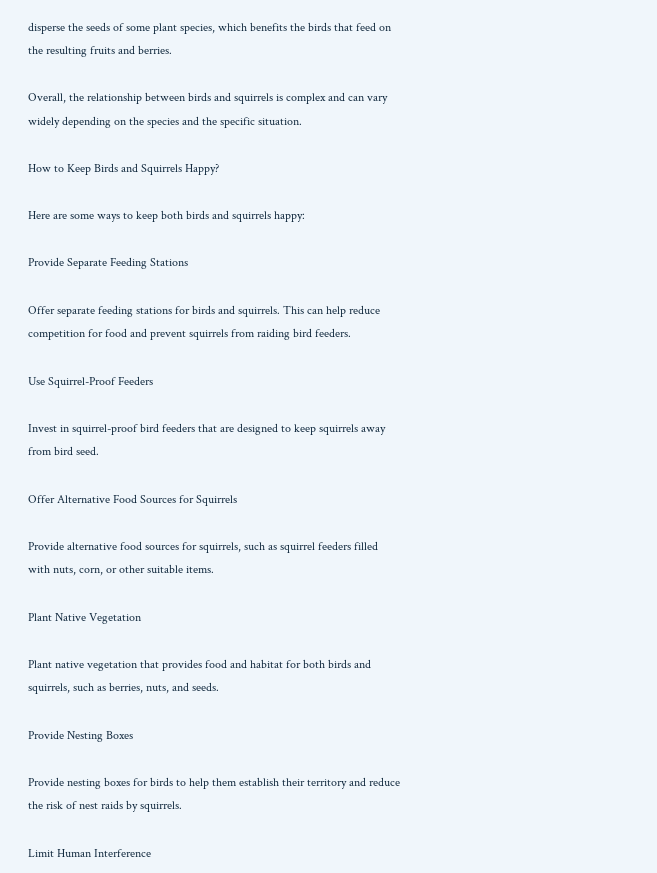disperse the seeds of some plant species, which benefits the birds that feed on the resulting fruits and berries.

Overall, the relationship between birds and squirrels is complex and can vary widely depending on the species and the specific situation.

How to Keep Birds and Squirrels Happy?

Here are some ways to keep both birds and squirrels happy:

Provide Separate Feeding Stations

Offer separate feeding stations for birds and squirrels. This can help reduce competition for food and prevent squirrels from raiding bird feeders.

Use Squirrel-Proof Feeders

Invest in squirrel-proof bird feeders that are designed to keep squirrels away from bird seed.

Offer Alternative Food Sources for Squirrels

Provide alternative food sources for squirrels, such as squirrel feeders filled with nuts, corn, or other suitable items.

Plant Native Vegetation

Plant native vegetation that provides food and habitat for both birds and squirrels, such as berries, nuts, and seeds.

Provide Nesting Boxes

Provide nesting boxes for birds to help them establish their territory and reduce the risk of nest raids by squirrels.

Limit Human Interference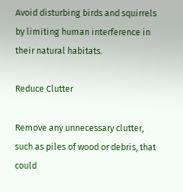Avoid disturbing birds and squirrels by limiting human interference in their natural habitats.

Reduce Clutter

Remove any unnecessary clutter, such as piles of wood or debris, that could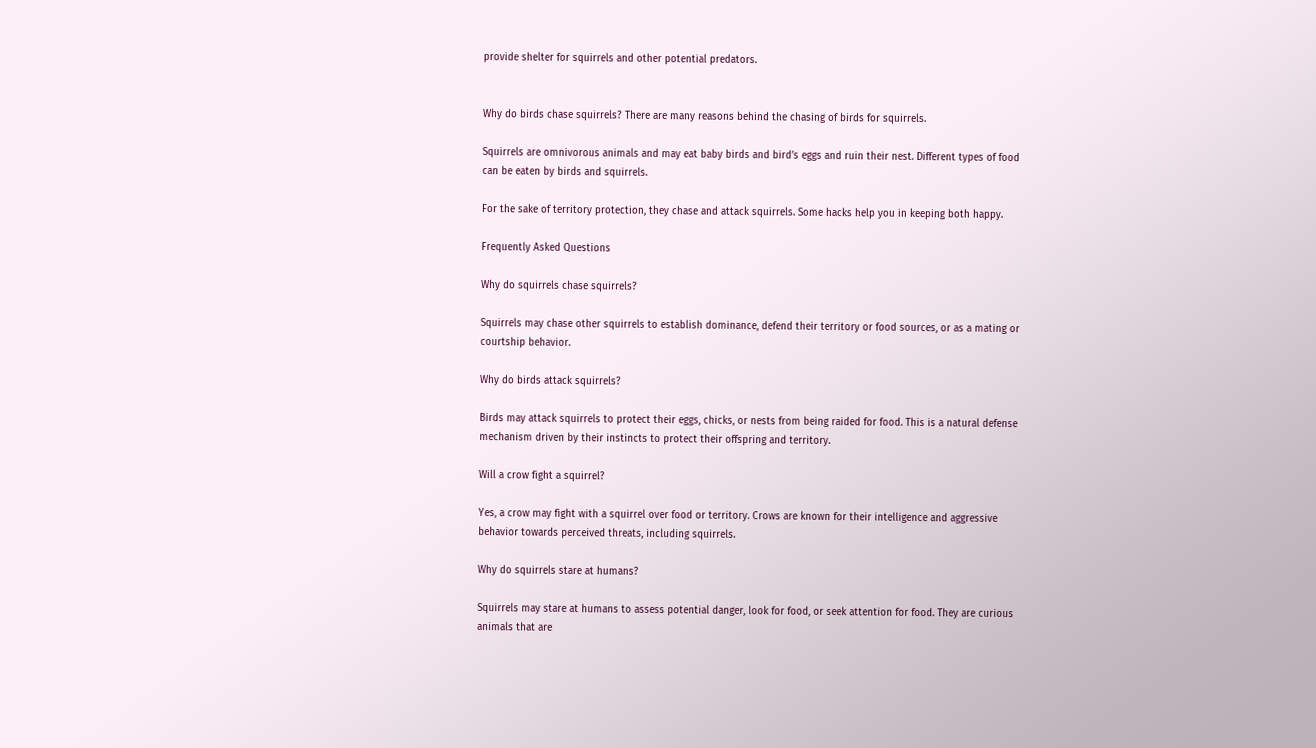provide shelter for squirrels and other potential predators.


Why do birds chase squirrels? There are many reasons behind the chasing of birds for squirrels.

Squirrels are omnivorous animals and may eat baby birds and bird’s eggs and ruin their nest. Different types of food can be eaten by birds and squirrels.

For the sake of territory protection, they chase and attack squirrels. Some hacks help you in keeping both happy.

Frequently Asked Questions

Why do squirrels chase squirrels?

Squirrels may chase other squirrels to establish dominance, defend their territory or food sources, or as a mating or courtship behavior.

Why do birds attack squirrels?

Birds may attack squirrels to protect their eggs, chicks, or nests from being raided for food. This is a natural defense mechanism driven by their instincts to protect their offspring and territory.

Will a crow fight a squirrel?

Yes, a crow may fight with a squirrel over food or territory. Crows are known for their intelligence and aggressive behavior towards perceived threats, including squirrels.

Why do squirrels stare at humans?

Squirrels may stare at humans to assess potential danger, look for food, or seek attention for food. They are curious animals that are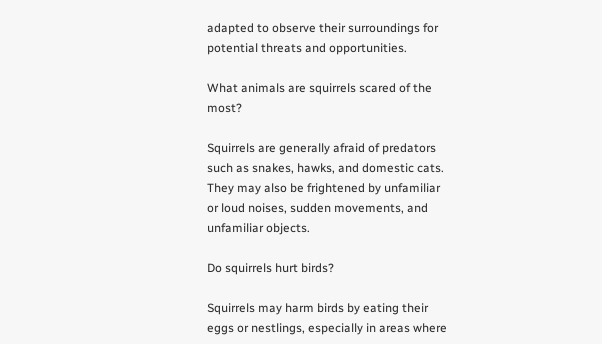adapted to observe their surroundings for potential threats and opportunities.

What animals are squirrels scared of the most?

Squirrels are generally afraid of predators such as snakes, hawks, and domestic cats. They may also be frightened by unfamiliar or loud noises, sudden movements, and unfamiliar objects.

Do squirrels hurt birds?

Squirrels may harm birds by eating their eggs or nestlings, especially in areas where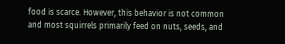food is scarce. However, this behavior is not common and most squirrels primarily feed on nuts, seeds, and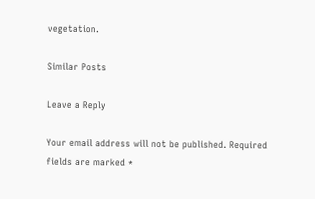vegetation.

Similar Posts

Leave a Reply

Your email address will not be published. Required fields are marked *